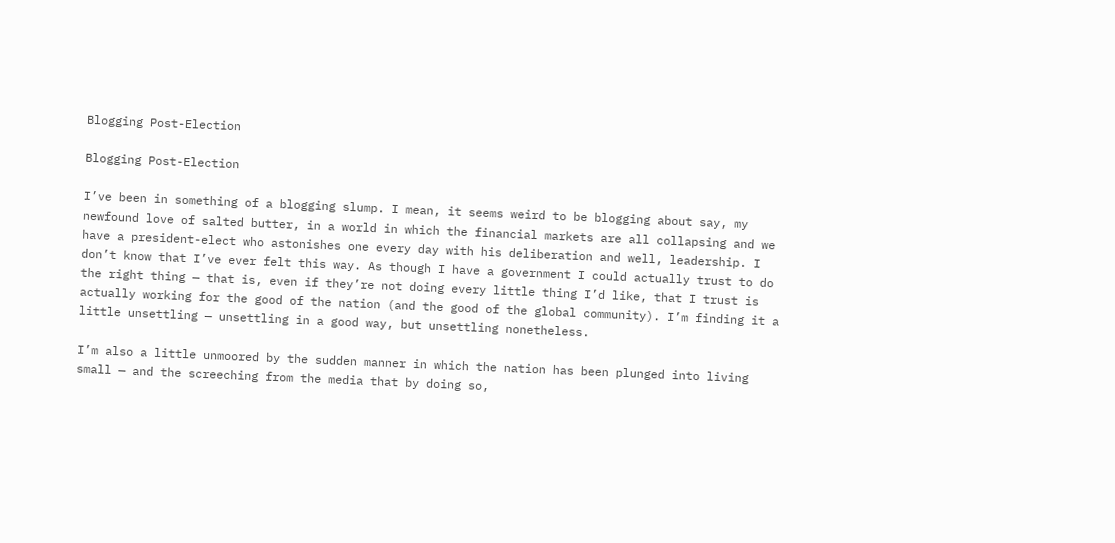Blogging Post-Election

Blogging Post-Election

I’ve been in something of a blogging slump. I mean, it seems weird to be blogging about say, my newfound love of salted butter, in a world in which the financial markets are all collapsing and we have a president-elect who astonishes one every day with his deliberation and well, leadership. I don’t know that I’ve ever felt this way. As though I have a government I could actually trust to do the right thing — that is, even if they’re not doing every little thing I’d like, that I trust is actually working for the good of the nation (and the good of the global community). I’m finding it a little unsettling — unsettling in a good way, but unsettling nonetheless.

I’m also a little unmoored by the sudden manner in which the nation has been plunged into living small — and the screeching from the media that by doing so,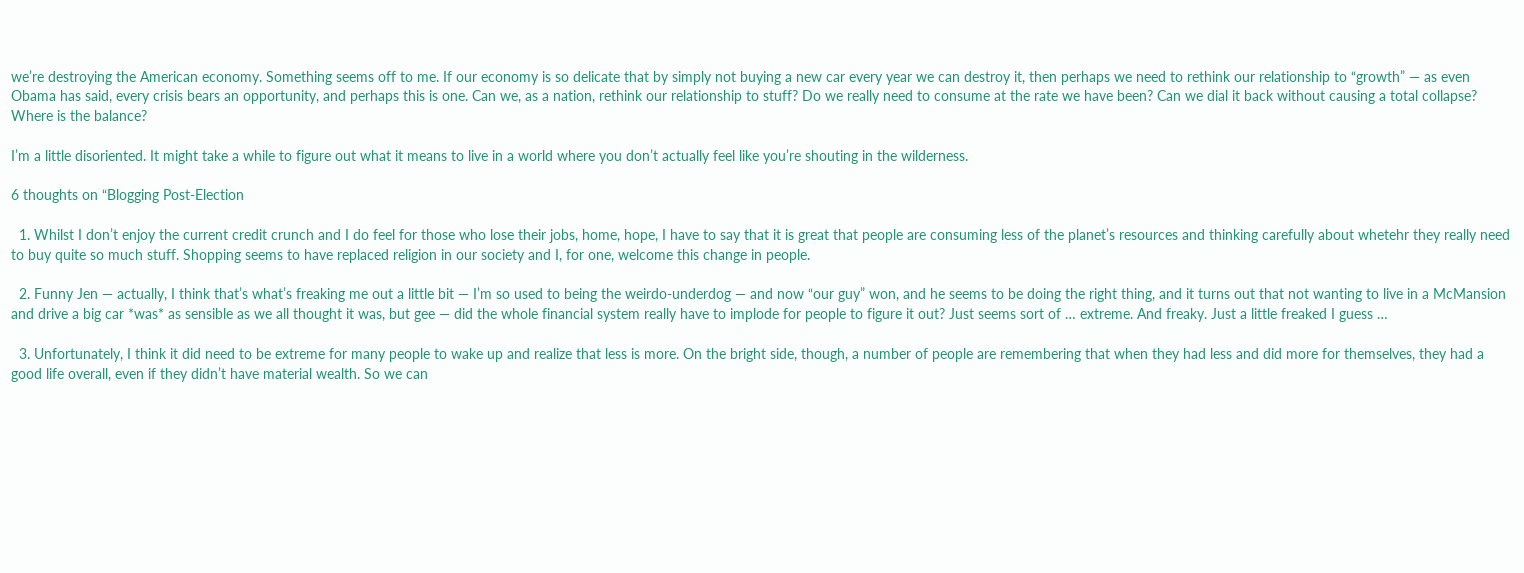we’re destroying the American economy. Something seems off to me. If our economy is so delicate that by simply not buying a new car every year we can destroy it, then perhaps we need to rethink our relationship to “growth” — as even Obama has said, every crisis bears an opportunity, and perhaps this is one. Can we, as a nation, rethink our relationship to stuff? Do we really need to consume at the rate we have been? Can we dial it back without causing a total collapse? Where is the balance?

I’m a little disoriented. It might take a while to figure out what it means to live in a world where you don’t actually feel like you’re shouting in the wilderness.

6 thoughts on “Blogging Post-Election

  1. Whilst I don’t enjoy the current credit crunch and I do feel for those who lose their jobs, home, hope, I have to say that it is great that people are consuming less of the planet’s resources and thinking carefully about whetehr they really need to buy quite so much stuff. Shopping seems to have replaced religion in our society and I, for one, welcome this change in people.

  2. Funny Jen — actually, I think that’s what’s freaking me out a little bit — I’m so used to being the weirdo-underdog — and now “our guy” won, and he seems to be doing the right thing, and it turns out that not wanting to live in a McMansion and drive a big car *was* as sensible as we all thought it was, but gee — did the whole financial system really have to implode for people to figure it out? Just seems sort of … extreme. And freaky. Just a little freaked I guess …

  3. Unfortunately, I think it did need to be extreme for many people to wake up and realize that less is more. On the bright side, though, a number of people are remembering that when they had less and did more for themselves, they had a good life overall, even if they didn’t have material wealth. So we can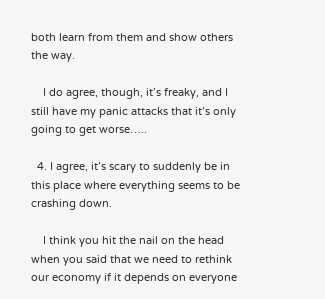both learn from them and show others the way.

    I do agree, though, it’s freaky, and I still have my panic attacks that it’s only going to get worse…..

  4. I agree, it’s scary to suddenly be in this place where everything seems to be crashing down.

    I think you hit the nail on the head when you said that we need to rethink our economy if it depends on everyone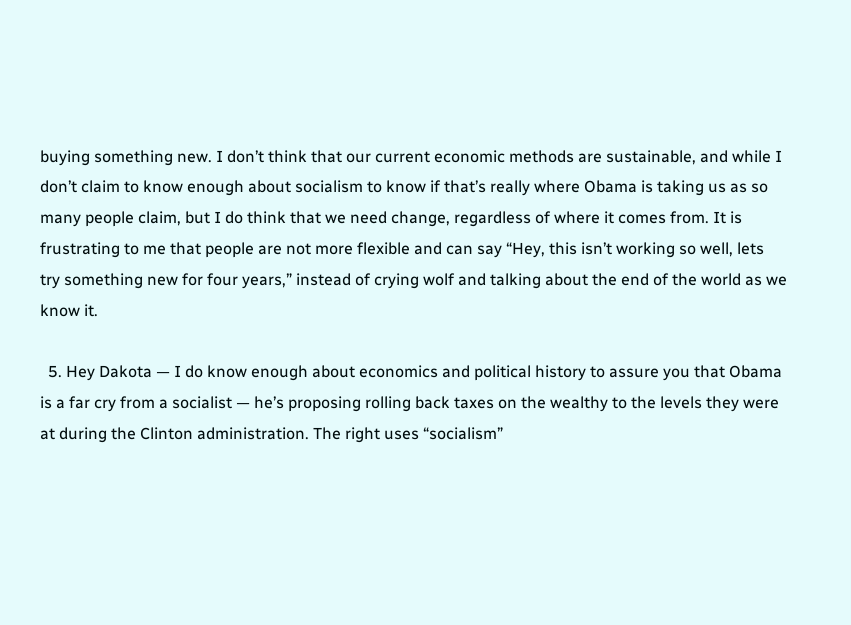buying something new. I don’t think that our current economic methods are sustainable, and while I don’t claim to know enough about socialism to know if that’s really where Obama is taking us as so many people claim, but I do think that we need change, regardless of where it comes from. It is frustrating to me that people are not more flexible and can say “Hey, this isn’t working so well, lets try something new for four years,” instead of crying wolf and talking about the end of the world as we know it.

  5. Hey Dakota — I do know enough about economics and political history to assure you that Obama is a far cry from a socialist — he’s proposing rolling back taxes on the wealthy to the levels they were at during the Clinton administration. The right uses “socialism”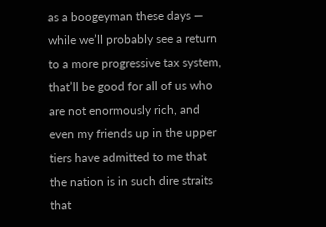as a boogeyman these days — while we’ll probably see a return to a more progressive tax system, that’ll be good for all of us who are not enormously rich, and even my friends up in the upper tiers have admitted to me that the nation is in such dire straits that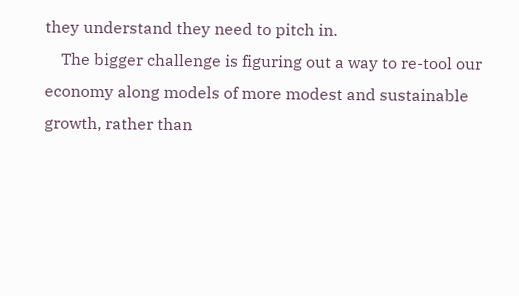they understand they need to pitch in.
    The bigger challenge is figuring out a way to re-tool our economy along models of more modest and sustainable growth, rather than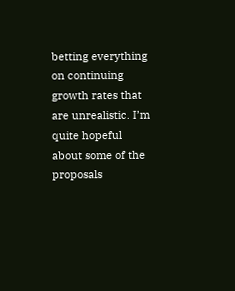betting everything on continuing growth rates that are unrealistic. I’m quite hopeful about some of the proposals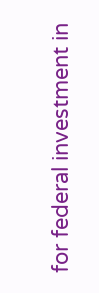for federal investment in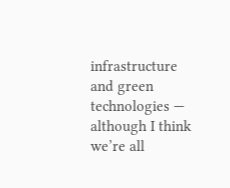infrastructure and green technologies — although I think we’re all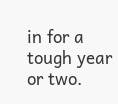in for a tough year or two.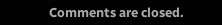Comments are closed.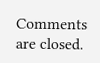Comments are closed.